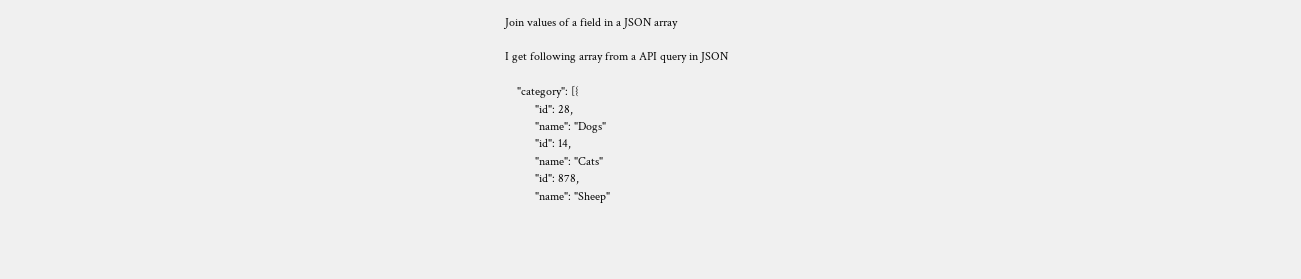Join values of a field in a JSON array

I get following array from a API query in JSON

    "category": [{
          "id": 28,
          "name": "Dogs"
          "id": 14,
          "name": "Cats"
          "id": 878,
          "name": "Sheep"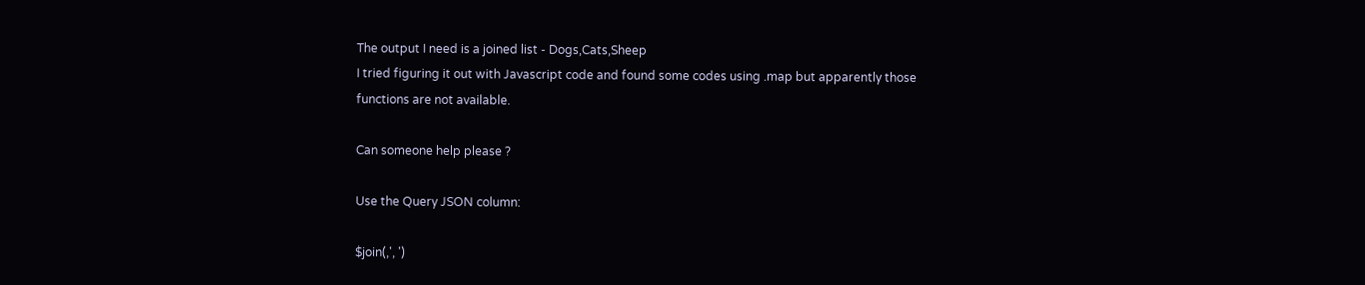The output I need is a joined list - Dogs,Cats,Sheep
I tried figuring it out with Javascript code and found some codes using .map but apparently those functions are not available.

Can someone help please ?

Use the Query JSON column:

$join(,', ')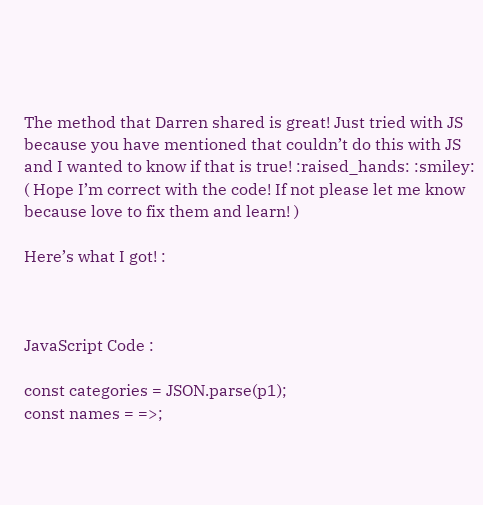The method that Darren shared is great! Just tried with JS because you have mentioned that couldn’t do this with JS and I wanted to know if that is true! :raised_hands: :smiley:
( Hope I’m correct with the code! If not please let me know because love to fix them and learn! )

Here’s what I got! :



JavaScript Code :

const categories = JSON.parse(p1);
const names = =>;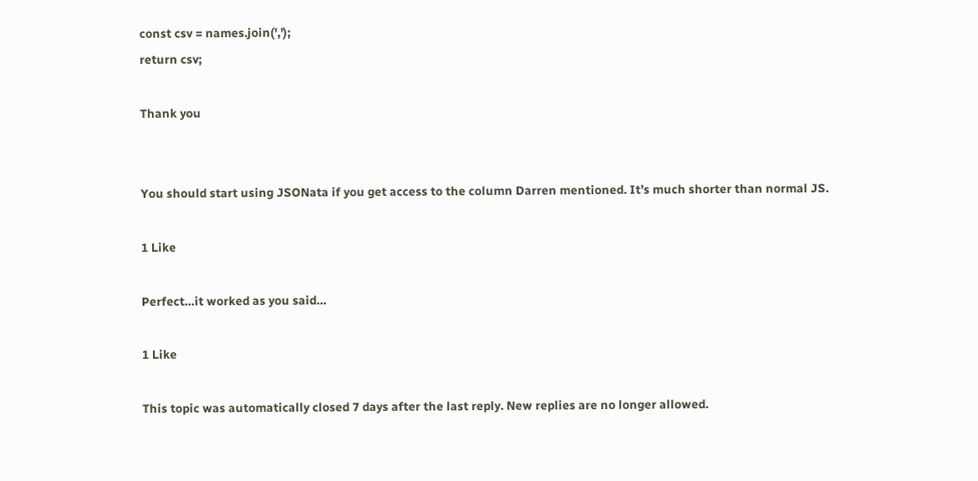const csv = names.join(',');
return csv;

Thank you


You should start using JSONata if you get access to the column Darren mentioned. It’s much shorter than normal JS.

1 Like

Perfect…it worked as you said…

1 Like

This topic was automatically closed 7 days after the last reply. New replies are no longer allowed.